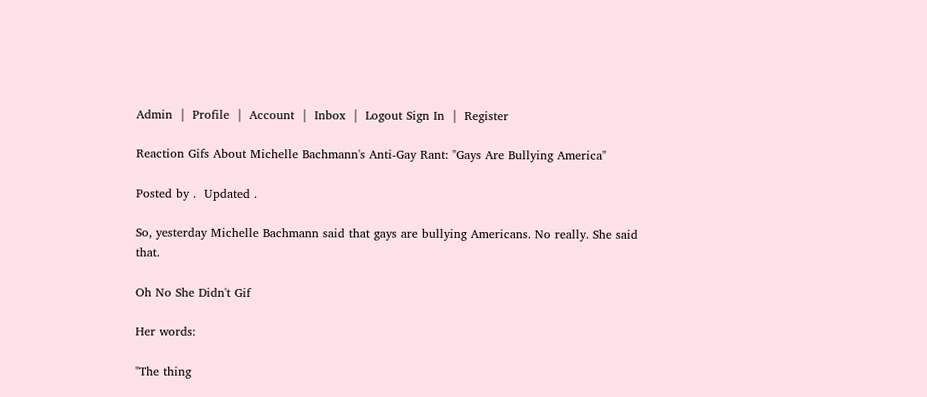Admin  |  Profile  |  Account  |  Inbox  |  Logout Sign In  |  Register

Reaction Gifs About Michelle Bachmann's Anti-Gay Rant: "Gays Are Bullying America"

Posted by .  Updated .

So, yesterday Michelle Bachmann said that gays are bullying Americans. No really. She said that.

Oh No She Didn't Gif

Her words:

"The thing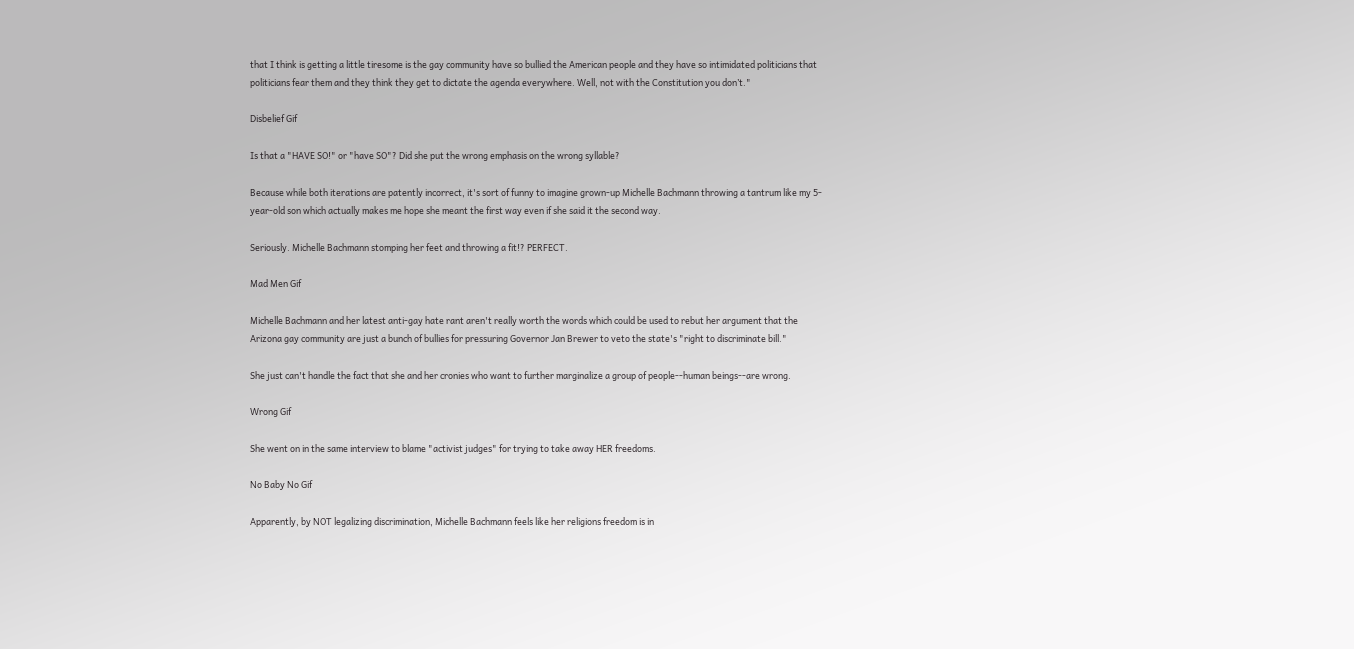that I think is getting a little tiresome is the gay community have so bullied the American people and they have so intimidated politicians that politicians fear them and they think they get to dictate the agenda everywhere. Well, not with the Constitution you don’t."

Disbelief Gif

Is that a "HAVE SO!" or "have SO"? Did she put the wrong emphasis on the wrong syllable?

Because while both iterations are patently incorrect, it's sort of funny to imagine grown-up Michelle Bachmann throwing a tantrum like my 5-year-old son which actually makes me hope she meant the first way even if she said it the second way.

Seriously. Michelle Bachmann stomping her feet and throwing a fit!? PERFECT.

Mad Men Gif

Michelle Bachmann and her latest anti-gay hate rant aren't really worth the words which could be used to rebut her argument that the Arizona gay community are just a bunch of bullies for pressuring Governor Jan Brewer to veto the state's "right to discriminate bill."

She just can't handle the fact that she and her cronies who want to further marginalize a group of people--human beings--are wrong.

Wrong Gif

She went on in the same interview to blame "activist judges" for trying to take away HER freedoms.

No Baby No Gif

Apparently, by NOT legalizing discrimination, Michelle Bachmann feels like her religions freedom is in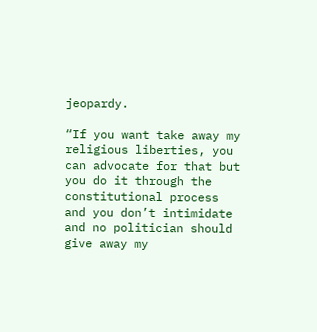jeopardy.

“If you want take away my religious liberties, you can advocate for that but you do it through the constitutional process and you don’t intimidate and no politician should give away my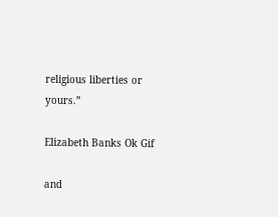religious liberties or yours.”

Elizabeth Banks Ok Gif

and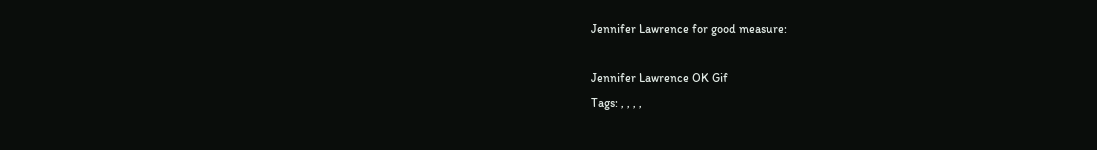Jennifer Lawrence for good measure:

Jennifer Lawrence OK Gif
Tags: , , , ,